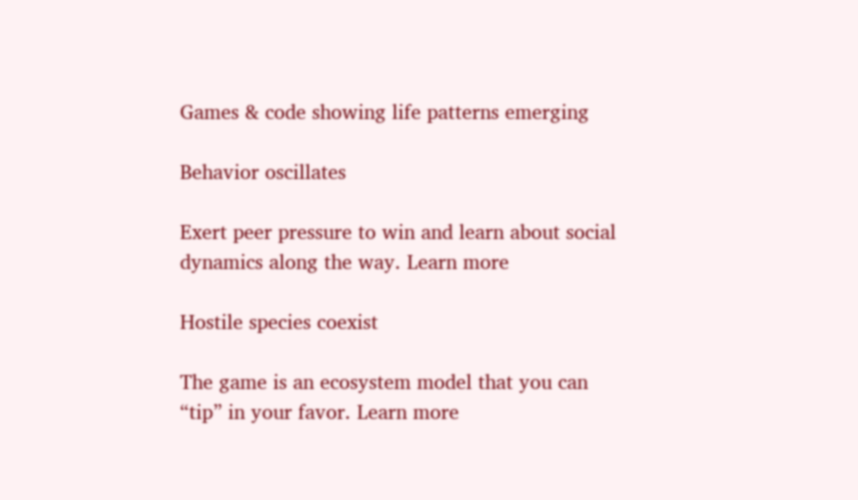Games & code showing life patterns emerging

Behavior oscillates

Exert peer pressure to win and learn about social dynamics along the way. Learn more

Hostile species coexist

The game is an ecosystem model that you can “tip” in your favor. Learn more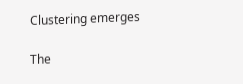Clustering emerges

The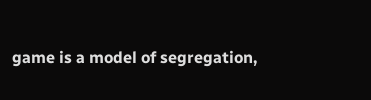game is a model of segregation,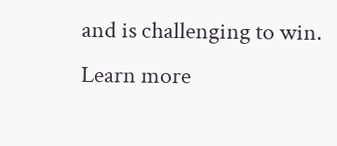and is challenging to win. Learn more